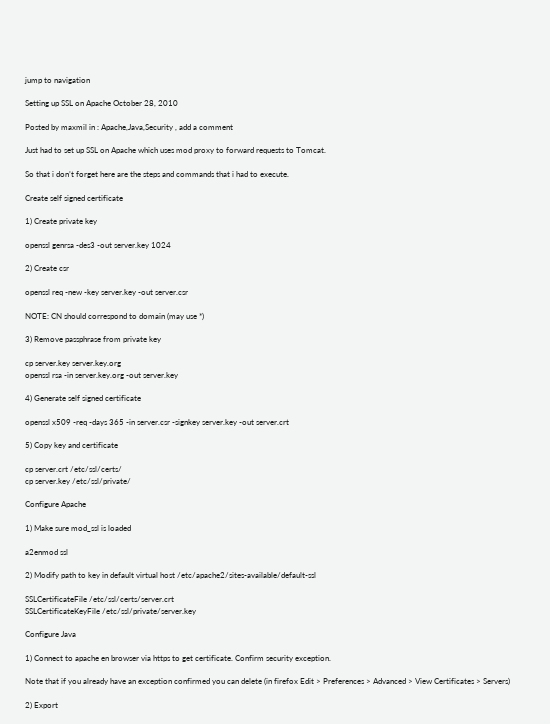jump to navigation

Setting up SSL on Apache October 28, 2010

Posted by maxmil in : Apache,Java,Security , add a comment

Just had to set up SSL on Apache which uses mod proxy to forward requests to Tomcat.

So that i don’t forget here are the steps and commands that i had to execute.

Create self signed certificate

1) Create private key

openssl genrsa -des3 -out server.key 1024

2) Create csr

openssl req -new -key server.key -out server.csr

NOTE: CN should correspond to domain (may use *)

3) Remove passphrase from private key

cp server.key server.key.org
openssl rsa -in server.key.org -out server.key

4) Generate self signed certificate

openssl x509 -req -days 365 -in server.csr -signkey server.key -out server.crt

5) Copy key and certificate

cp server.crt /etc/ssl/certs/
cp server.key /etc/ssl/private/

Configure Apache

1) Make sure mod_ssl is loaded

a2enmod ssl

2) Modify path to key in default virtual host /etc/apache2/sites-available/default-ssl

SSLCertificateFile /etc/ssl/certs/server.crt
SSLCertificateKeyFile /etc/ssl/private/server.key

Configure Java

1) Connect to apache en browser via https to get certificate. Confirm security exception.

Note that if you already have an exception confirmed you can delete (in firefox Edit > Preferences > Advanced > View Certificates > Servers)

2) Export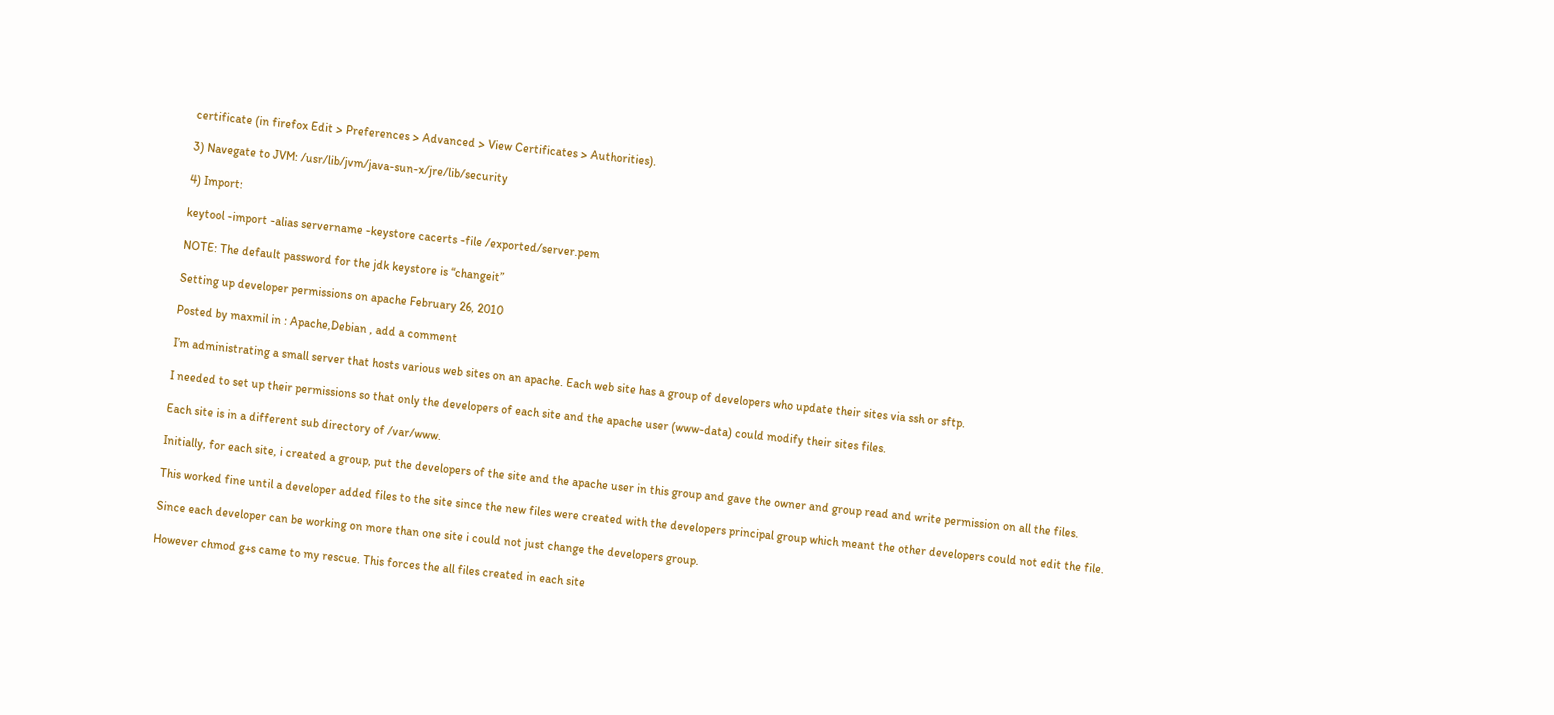certificate (in firefox Edit > Preferences > Advanced > View Certificates > Authorities).

3) Navegate to JVM: /usr/lib/jvm/java-sun-x/jre/lib/security

4) Import:

keytool -import -alias servername -keystore cacerts -file /exported/server.pem

NOTE: The default password for the jdk keystore is “changeit”

Setting up developer permissions on apache February 26, 2010

Posted by maxmil in : Apache,Debian , add a comment

I’m administrating a small server that hosts various web sites on an apache. Each web site has a group of developers who update their sites via ssh or sftp.

I needed to set up their permissions so that only the developers of each site and the apache user (www-data) could modify their sites files.

Each site is in a different sub directory of /var/www.

Initially, for each site, i created a group, put the developers of the site and the apache user in this group and gave the owner and group read and write permission on all the files.

This worked fine until a developer added files to the site since the new files were created with the developers principal group which meant the other developers could not edit the file.

Since each developer can be working on more than one site i could not just change the developers group.

However chmod g+s came to my rescue. This forces the all files created in each site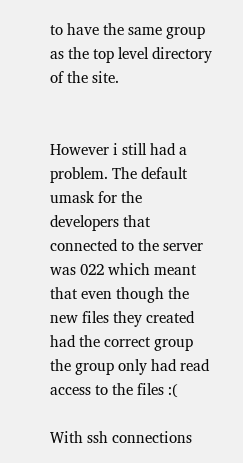to have the same group as the top level directory of the site.


However i still had a problem. The default umask for the developers that connected to the server was 022 which meant that even though the new files they created had the correct group the group only had read access to the files :(

With ssh connections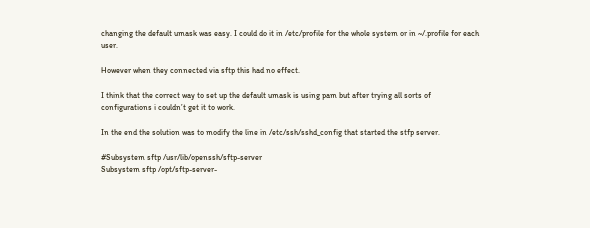changing the default umask was easy. I could do it in /etc/profile for the whole system or in ~/.profile for each user.

However when they connected via sftp this had no effect.

I think that the correct way to set up the default umask is using pam but after trying all sorts of configurations i couldn’t get it to work.

In the end the solution was to modify the line in /etc/ssh/sshd_config that started the stfp server.

#Subsystem sftp /usr/lib/openssh/sftp-server
Subsystem sftp /opt/sftp-server-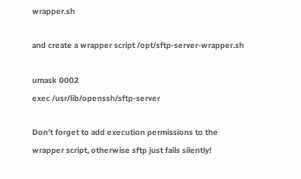wrapper.sh

and create a wrapper script /opt/sftp-server-wrapper.sh

umask 0002
exec /usr/lib/openssh/sftp-server

Don’t forget to add execution permissions to the wrapper script, otherwise sftp just fails silently!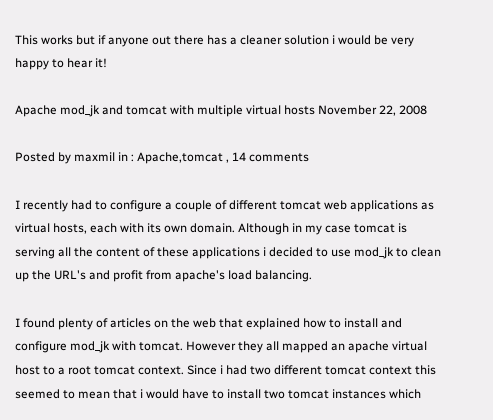This works but if anyone out there has a cleaner solution i would be very happy to hear it!

Apache mod_jk and tomcat with multiple virtual hosts November 22, 2008

Posted by maxmil in : Apache,tomcat , 14 comments

I recently had to configure a couple of different tomcat web applications as virtual hosts, each with its own domain. Although in my case tomcat is serving all the content of these applications i decided to use mod_jk to clean up the URL's and profit from apache's load balancing.

I found plenty of articles on the web that explained how to install and configure mod_jk with tomcat. However they all mapped an apache virtual host to a root tomcat context. Since i had two different tomcat context this seemed to mean that i would have to install two tomcat instances which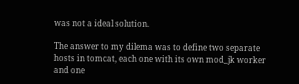was not a ideal solution.

The answer to my dilema was to define two separate hosts in tomcat, each one with its own mod_jk worker and one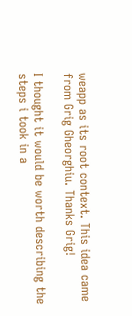weapp as its root context. This idea came from Grig Gheorghiu. Thanks Grig!

I thought it would be worth describing the steps i took in a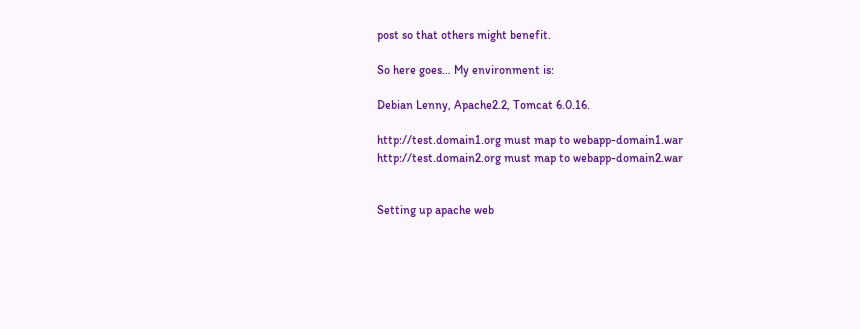post so that others might benefit.

So here goes… My environment is:

Debian Lenny, Apache2.2, Tomcat 6.0.16.

http://test.domain1.org must map to webapp-domain1.war
http://test.domain2.org must map to webapp-domain2.war


Setting up apache web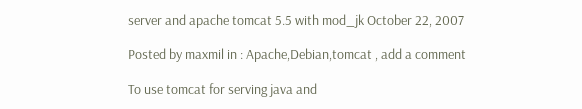server and apache tomcat 5.5 with mod_jk October 22, 2007

Posted by maxmil in : Apache,Debian,tomcat , add a comment

To use tomcat for serving java and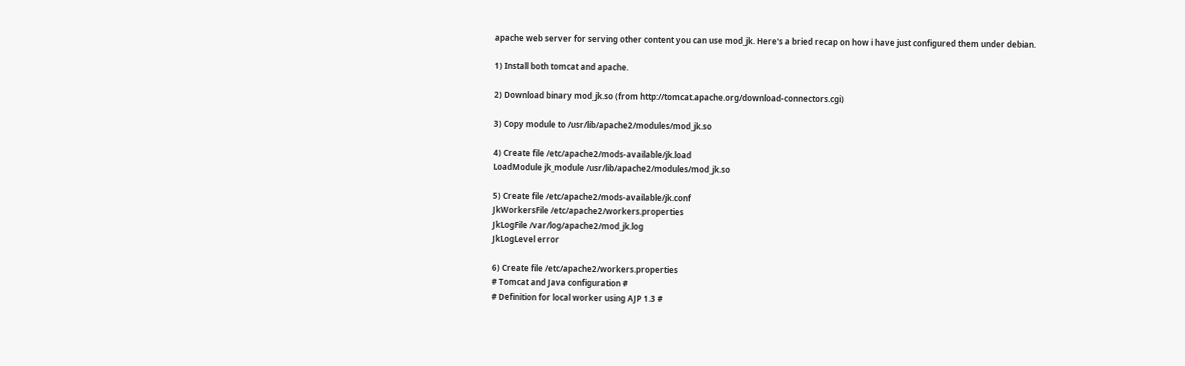apache web server for serving other content you can use mod_jk. Here's a bried recap on how i have just configured them under debian.

1) Install both tomcat and apache.

2) Download binary mod_jk.so (from http://tomcat.apache.org/download-connectors.cgi)

3) Copy module to /usr/lib/apache2/modules/mod_jk.so

4) Create file /etc/apache2/mods-available/jk.load
LoadModule jk_module /usr/lib/apache2/modules/mod_jk.so

5) Create file /etc/apache2/mods-available/jk.conf
JkWorkersFile /etc/apache2/workers.properties
JkLogFile /var/log/apache2/mod_jk.log
JkLogLevel error

6) Create file /etc/apache2/workers.properties
# Tomcat and Java configuration #
# Definition for local worker using AJP 1.3 #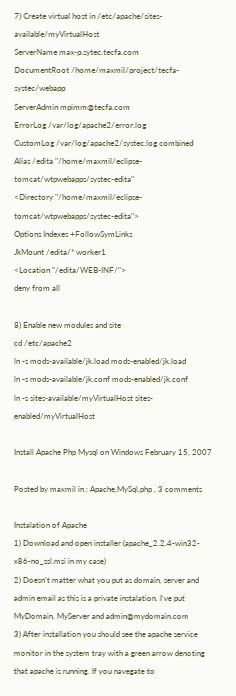7) Create virtual host in /etc/apache/sites-available/myVirtualHost
ServerName max-p.sytec.tecfa.com
DocumentRoot /home/maxmil/project/tecfa-systec/webapp
ServerAdmin mpimm@tecfa.com
ErrorLog /var/log/apache2/error.log
CustomLog /var/log/apache2/systec.log combined
Alias /edita "/home/maxmil/eclipse-tomcat/wtpwebapps/systec-edita"
<Directory "/home/maxmil/eclipse-tomcat/wtpwebapps/systec-edita">
Options Indexes +FollowSymLinks
JkMount /edita/* worker1
<Location "/edita/WEB-INF/">
deny from all

8) Enable new modules and site
cd /etc/apache2
ln -s mods-available/jk.load mods-enabled/jk.load
ln -s mods-available/jk.conf mods-enabled/jk.conf
ln -s sites-available/myVirtualHost sites-enabled/myVirtualHost

Install Apache Php Mysql on Windows February 15, 2007

Posted by maxmil in : Apache,MySql,php , 3 comments

Instalation of Apache
1) Download and open installer (apache_2.2.4-win32-x86-no_ssl.msi in my case)
2) Doesn’t matter what you put as domain, server and admin email as this is a private instalation. I’ve put MyDomain, MyServer and admin@mydomain.com
3) After installation you should see the apache service monitor in the system tray with a green arrow denoting that apache is running. If you navegate to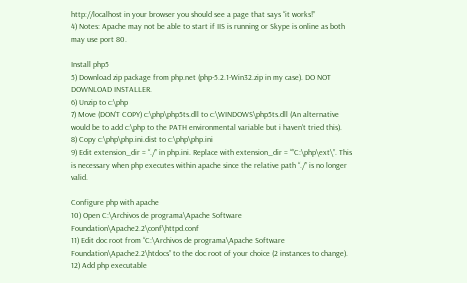http://localhost in your browser you should see a page that says “it works!”
4) Notes: Apache may not be able to start if IIS is running or Skype is online as both may use port 80.

Install php5
5) Download zip package from php.net (php-5.2.1-Win32.zip in my case). DO NOT DOWNLOAD INSTALLER.
6) Unzip to c:\php
7) Move (DON’T COPY) c:\php\php5ts.dll to c:\WINDOWS\php5ts.dll (An alternative would be to add c:\php to the PATH environmental variable but i haven’t tried this).
8) Copy c:\php\php.ini.dist to c:\php\php.ini
9) Edit extension_dir = “./” in php.ini. Replace with extension_dir = “”C:\php\ext\”. This is necessary when php executes within apache since the relative path “./” is no longer valid.

Configure php with apache
10) Open C:\Archivos de programa\Apache Software Foundation\Apache2.2\conf\httpd.conf
11) Edit doc root from “C:\Archivos de programa\Apache Software Foundation\Apache2.2\htdocs” to the doc root of your choice (2 instances to change).
12) Add php executable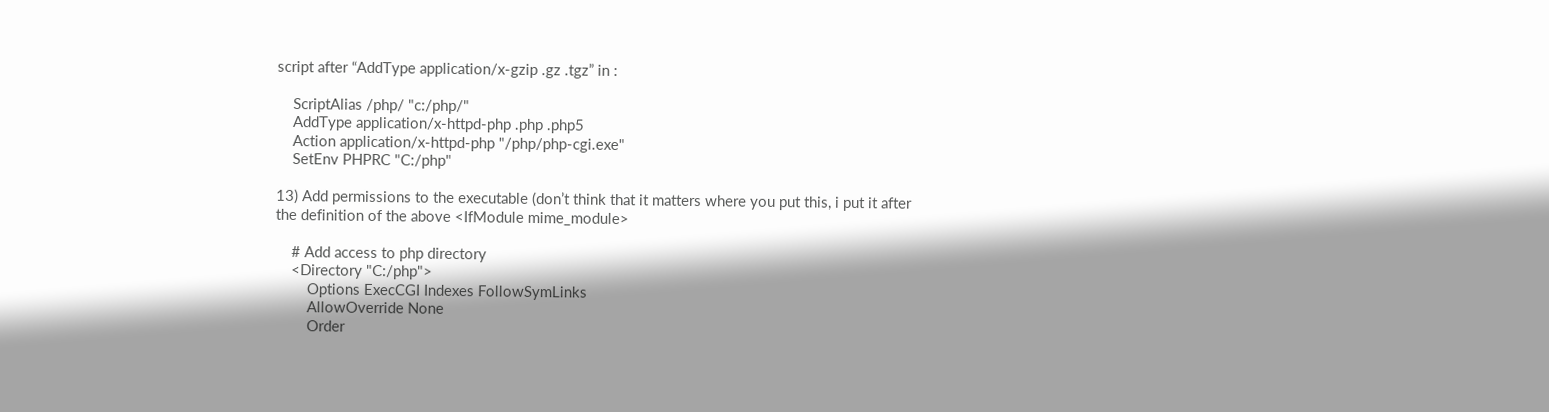script after “AddType application/x-gzip .gz .tgz” in :

    ScriptAlias /php/ "c:/php/"
    AddType application/x-httpd-php .php .php5
    Action application/x-httpd-php "/php/php-cgi.exe"
    SetEnv PHPRC "C:/php"

13) Add permissions to the executable (don’t think that it matters where you put this, i put it after the definition of the above <IfModule mime_module>

    # Add access to php directory
    <Directory "C:/php">
        Options ExecCGI Indexes FollowSymLinks
        AllowOverride None
        Order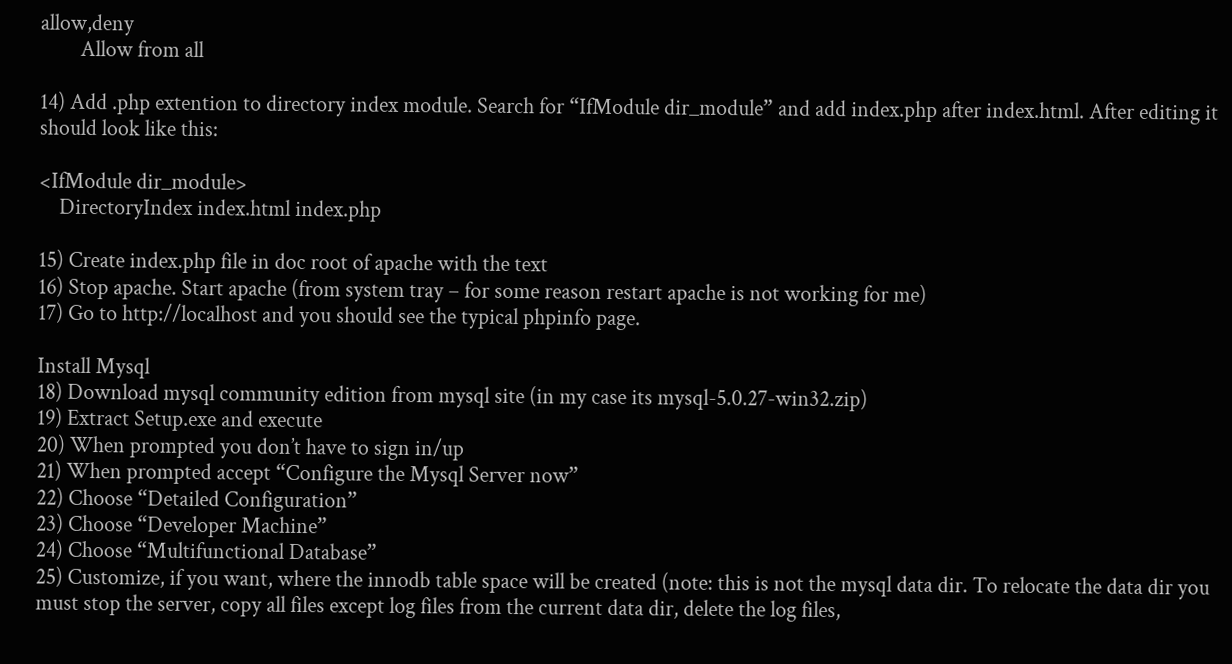allow,deny
        Allow from all

14) Add .php extention to directory index module. Search for “IfModule dir_module” and add index.php after index.html. After editing it should look like this:

<IfModule dir_module>
    DirectoryIndex index.html index.php

15) Create index.php file in doc root of apache with the text
16) Stop apache. Start apache (from system tray – for some reason restart apache is not working for me)
17) Go to http://localhost and you should see the typical phpinfo page.

Install Mysql
18) Download mysql community edition from mysql site (in my case its mysql-5.0.27-win32.zip)
19) Extract Setup.exe and execute
20) When prompted you don’t have to sign in/up
21) When prompted accept “Configure the Mysql Server now”
22) Choose “Detailed Configuration”
23) Choose “Developer Machine”
24) Choose “Multifunctional Database”
25) Customize, if you want, where the innodb table space will be created (note: this is not the mysql data dir. To relocate the data dir you must stop the server, copy all files except log files from the current data dir, delete the log files,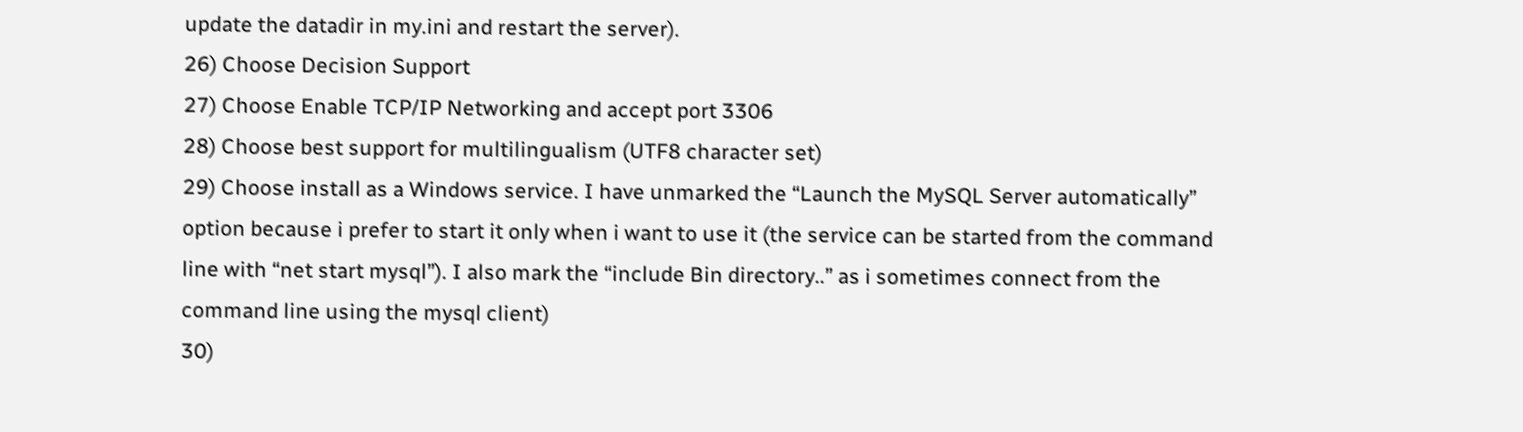update the datadir in my.ini and restart the server).
26) Choose Decision Support
27) Choose Enable TCP/IP Networking and accept port 3306
28) Choose best support for multilingualism (UTF8 character set)
29) Choose install as a Windows service. I have unmarked the “Launch the MySQL Server automatically” option because i prefer to start it only when i want to use it (the service can be started from the command line with “net start mysql”). I also mark the “include Bin directory..” as i sometimes connect from the command line using the mysql client)
30)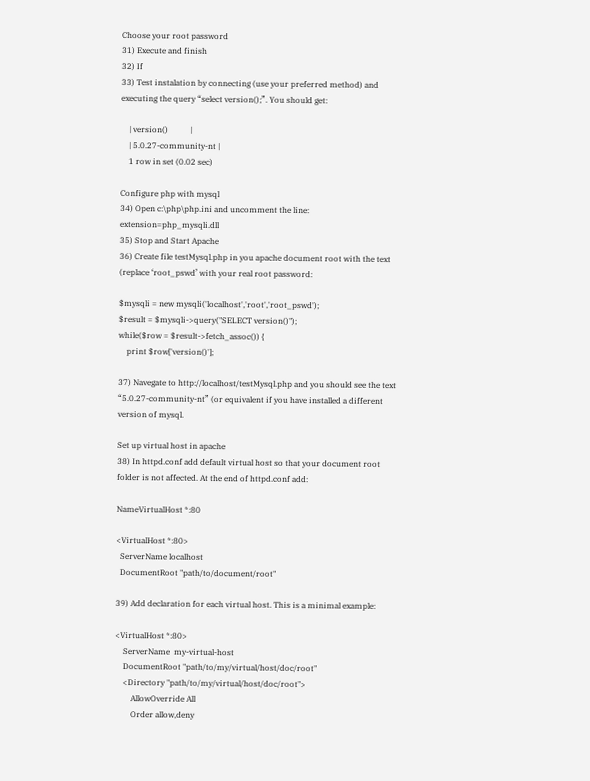Choose your root password
31) Execute and finish
32) If
33) Test instalation by connecting (use your preferred method) and executing the query “select version();”. You should get:

    | version()           |
    | 5.0.27-community-nt |
    1 row in set (0.02 sec)

Configure php with mysql
34) Open c:\php\php.ini and uncomment the line: extension=php_mysqli.dll
35) Stop and Start Apache
36) Create file testMysql.php in you apache document root with the text (replace ‘root_pswd’ with your real root password:

$mysqli = new mysqli('localhost','root','root_pswd');
$result = $mysqli->query("SELECT version()");
while($row = $result->fetch_assoc()) {
    print $row['version()'];

37) Navegate to http://localhost/testMysql.php and you should see the text “5.0.27-community-nt” (or equivalent if you have installed a different version of mysql.

Set up virtual host in apache
38) In httpd.conf add default virtual host so that your document root folder is not affected. At the end of httpd.conf add:

NameVirtualHost *:80

<VirtualHost *:80>
  ServerName localhost
  DocumentRoot "path/to/document/root"

39) Add declaration for each virtual host. This is a minimal example:

<VirtualHost *:80>
    ServerName  my-virtual-host
    DocumentRoot "path/to/my/virtual/host/doc/root"
    <Directory "path/to/my/virtual/host/doc/root">
        AllowOverride All
        Order allow,deny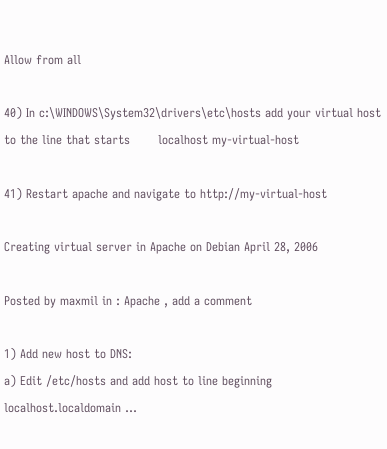Allow from all

40) In c:\WINDOWS\System32\drivers\etc\hosts add your virtual host to the line that starts       localhost my-virtual-host

41) Restart apache and navigate to http://my-virtual-host

Creating virtual server in Apache on Debian April 28, 2006

Posted by maxmil in : Apache , add a comment

1) Add new host to DNS:
a) Edit /etc/hosts and add host to line beginning localhost.localdomain …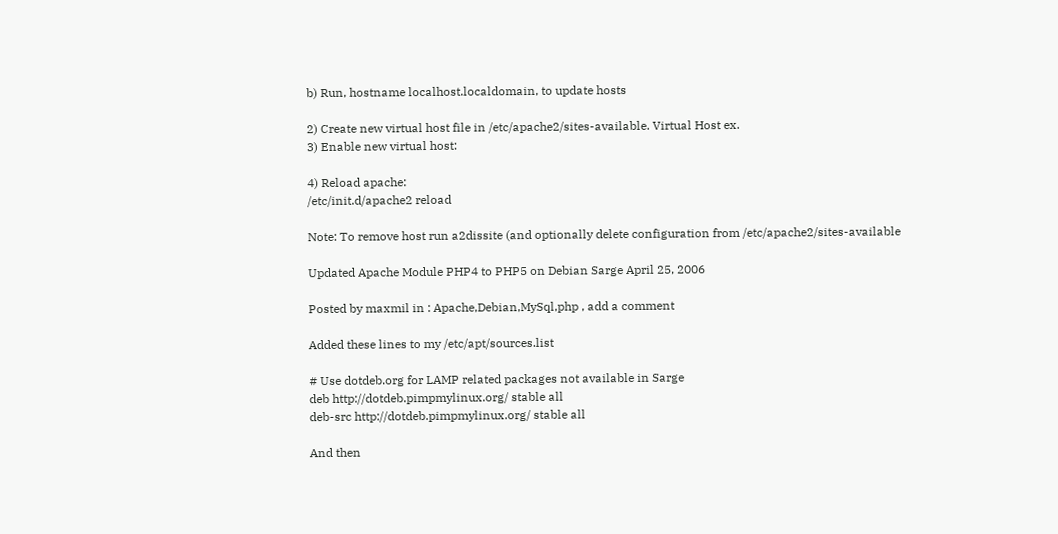b) Run, hostname localhost.localdomain, to update hosts

2) Create new virtual host file in /etc/apache2/sites-available. Virtual Host ex.
3) Enable new virtual host:

4) Reload apache:
/etc/init.d/apache2 reload

Note: To remove host run a2dissite (and optionally delete configuration from /etc/apache2/sites-available

Updated Apache Module PHP4 to PHP5 on Debian Sarge April 25, 2006

Posted by maxmil in : Apache,Debian,MySql,php , add a comment

Added these lines to my /etc/apt/sources.list

# Use dotdeb.org for LAMP related packages not available in Sarge
deb http://dotdeb.pimpmylinux.org/ stable all
deb-src http://dotdeb.pimpmylinux.org/ stable all

And then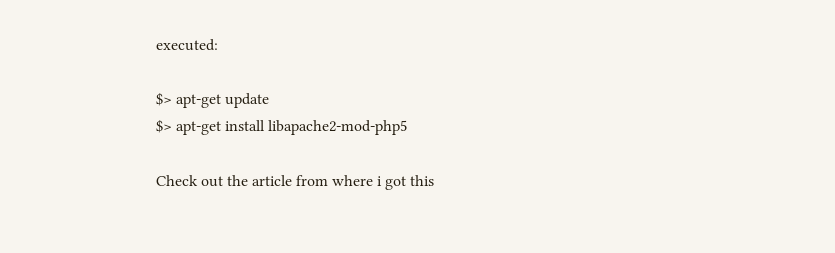executed:

$> apt-get update
$> apt-get install libapache2-mod-php5

Check out the article from where i got this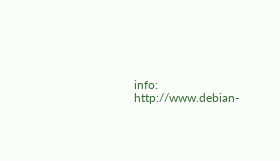info: http://www.debian-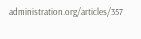administration.org/articles/357